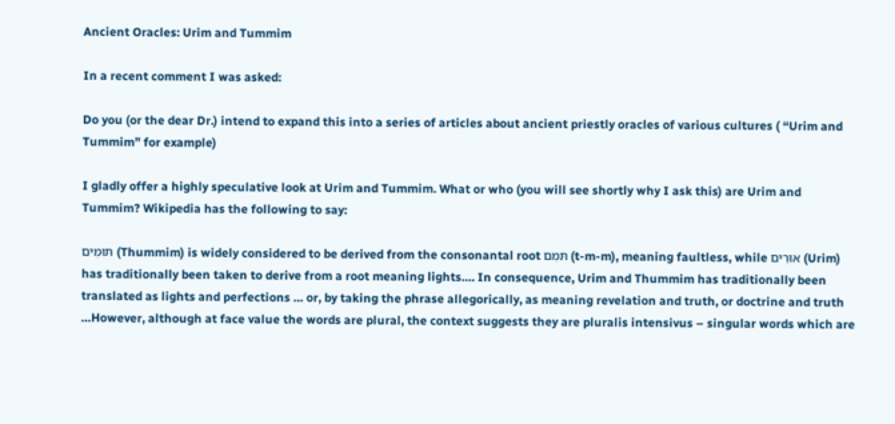Ancient Oracles: Urim and Tummim

In a recent comment I was asked:

Do you (or the dear Dr.) intend to expand this into a series of articles about ancient priestly oracles of various cultures ( “Urim and Tummim” for example)

I gladly offer a highly speculative look at Urim and Tummim. What or who (you will see shortly why I ask this) are Urim and Tummim? Wikipedia has the following to say:

תּוּמִים (Thummim) is widely considered to be derived from the consonantal root תּמִם (t-m-m), meaning faultless, while אוּרִים (Urim) has traditionally been taken to derive from a root meaning lights…. In consequence, Urim and Thummim has traditionally been translated as lights and perfections … or, by taking the phrase allegorically, as meaning revelation and truth, or doctrine and truth …However, although at face value the words are plural, the context suggests they are pluralis intensivus – singular words which are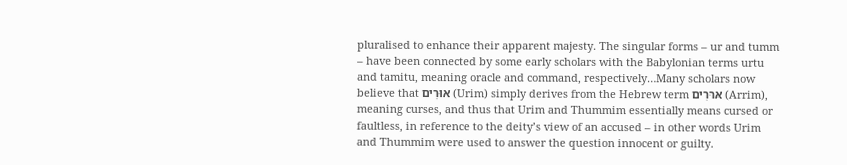pluralised to enhance their apparent majesty. The singular forms – ur and tumm – have been connected by some early scholars with the Babylonian terms urtu and tamitu, meaning oracle and command, respectively…Many scholars now believe that אוּרִים (Urim) simply derives from the Hebrew term אּרּרִים (Arrim), meaning curses, and thus that Urim and Thummim essentially means cursed or faultless, in reference to the deity’s view of an accused – in other words Urim and Thummim were used to answer the question innocent or guilty.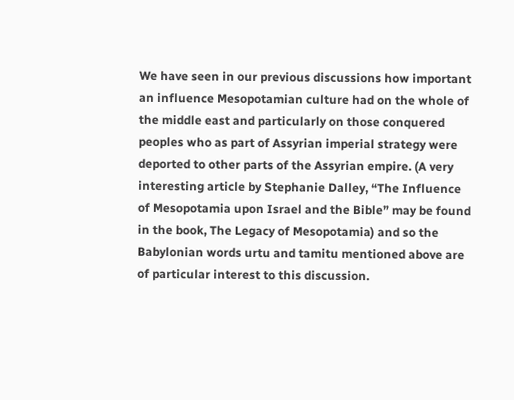We have seen in our previous discussions how important an influence Mesopotamian culture had on the whole of the middle east and particularly on those conquered peoples who as part of Assyrian imperial strategy were deported to other parts of the Assyrian empire. (A very interesting article by Stephanie Dalley, “The Influence of Mesopotamia upon Israel and the Bible” may be found in the book, The Legacy of Mesopotamia) and so the Babylonian words urtu and tamitu mentioned above are of particular interest to this discussion.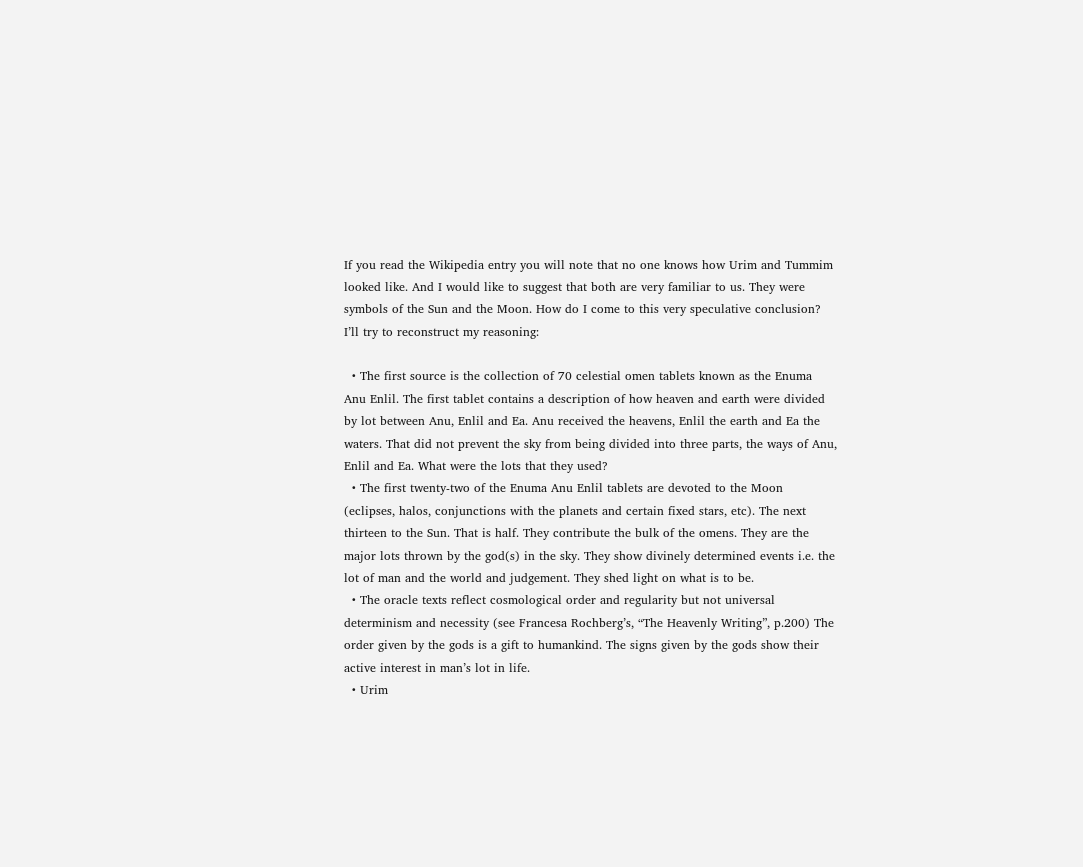If you read the Wikipedia entry you will note that no one knows how Urim and Tummim looked like. And I would like to suggest that both are very familiar to us. They were symbols of the Sun and the Moon. How do I come to this very speculative conclusion? I’ll try to reconstruct my reasoning:

  • The first source is the collection of 70 celestial omen tablets known as the Enuma Anu Enlil. The first tablet contains a description of how heaven and earth were divided by lot between Anu, Enlil and Ea. Anu received the heavens, Enlil the earth and Ea the waters. That did not prevent the sky from being divided into three parts, the ways of Anu, Enlil and Ea. What were the lots that they used?
  • The first twenty-two of the Enuma Anu Enlil tablets are devoted to the Moon (eclipses, halos, conjunctions with the planets and certain fixed stars, etc). The next thirteen to the Sun. That is half. They contribute the bulk of the omens. They are the major lots thrown by the god(s) in the sky. They show divinely determined events i.e. the lot of man and the world and judgement. They shed light on what is to be.
  • The oracle texts reflect cosmological order and regularity but not universal determinism and necessity (see Francesa Rochberg’s, “The Heavenly Writing”, p.200) The order given by the gods is a gift to humankind. The signs given by the gods show their active interest in man’s lot in life.
  • Urim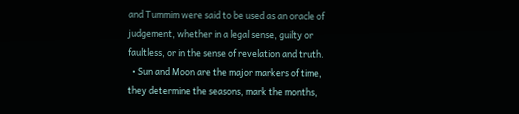and Tummim were said to be used as an oracle of judgement, whether in a legal sense, guilty or faultless, or in the sense of revelation and truth.
  • Sun and Moon are the major markers of time, they determine the seasons, mark the months,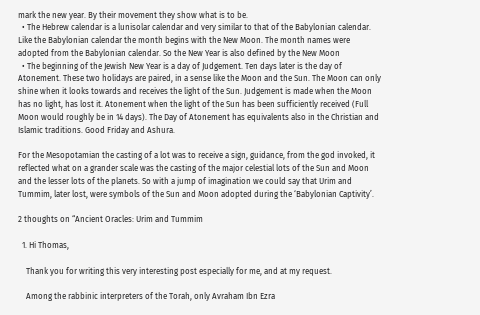mark the new year. By their movement they show what is to be.
  • The Hebrew calendar is a lunisolar calendar and very similar to that of the Babylonian calendar. Like the Babylonian calendar the month begins with the New Moon. The month names were adopted from the Babylonian calendar. So the New Year is also defined by the New Moon
  • The beginning of the Jewish New Year is a day of Judgement. Ten days later is the day of Atonement. These two holidays are paired, in a sense like the Moon and the Sun. The Moon can only shine when it looks towards and receives the light of the Sun. Judgement is made when the Moon has no light, has lost it. Atonement when the light of the Sun has been sufficiently received (Full Moon would roughly be in 14 days). The Day of Atonement has equivalents also in the Christian and Islamic traditions. Good Friday and Ashura.

For the Mesopotamian the casting of a lot was to receive a sign, guidance, from the god invoked, it reflected what on a grander scale was the casting of the major celestial lots of the Sun and Moon and the lesser lots of the planets. So with a jump of imagination we could say that Urim and Tummim, later lost, were symbols of the Sun and Moon adopted during the ‘Babylonian Captivity’.

2 thoughts on “Ancient Oracles: Urim and Tummim

  1. Hi Thomas,

    Thank you for writing this very interesting post especially for me, and at my request.

    Among the rabbinic interpreters of the Torah, only Avraham Ibn Ezra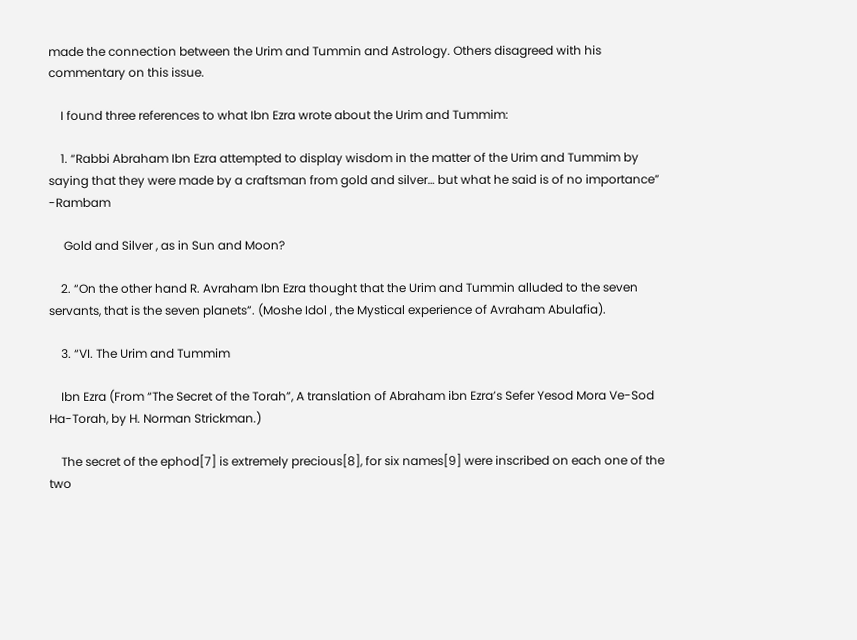made the connection between the Urim and Tummin and Astrology. Others disagreed with his commentary on this issue.

    I found three references to what Ibn Ezra wrote about the Urim and Tummim:

    1. “Rabbi Abraham Ibn Ezra attempted to display wisdom in the matter of the Urim and Tummim by saying that they were made by a craftsman from gold and silver… but what he said is of no importance” -Rambam

     Gold and Silver , as in Sun and Moon?

    2. “On the other hand R. Avraham Ibn Ezra thought that the Urim and Tummin alluded to the seven servants, that is the seven planets”. (Moshe Idol , the Mystical experience of Avraham Abulafia).

    3. “VI. The Urim and Tummim

    Ibn Ezra (From “The Secret of the Torah”, A translation of Abraham ibn Ezra’s Sefer Yesod Mora Ve-Sod Ha-Torah, by H. Norman Strickman.)

    The secret of the ephod[7] is extremely precious[8], for six names[9] were inscribed on each one of the two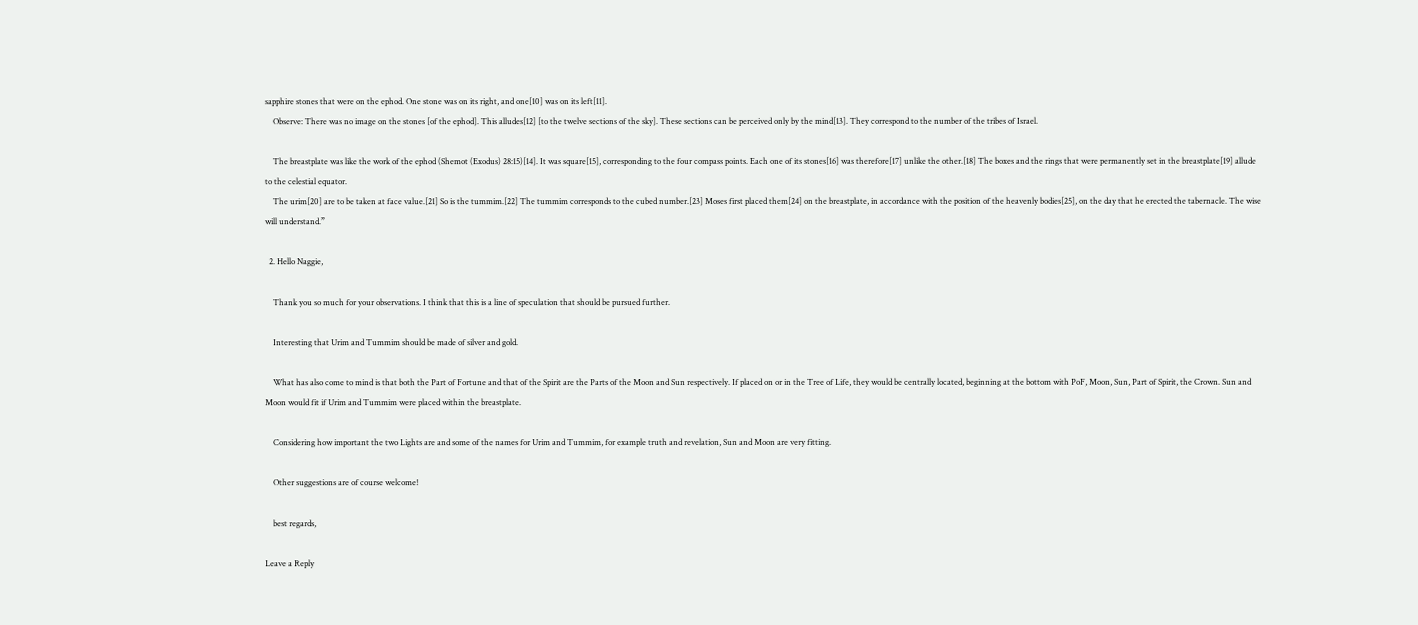sapphire stones that were on the ephod. One stone was on its right, and one[10] was on its left[11].
    Observe: There was no image on the stones [of the ephod]. This alludes[12] [to the twelve sections of the sky]. These sections can be perceived only by the mind[13]. They correspond to the number of the tribes of Israel.

    The breastplate was like the work of the ephod (Shemot (Exodus) 28:15)[14]. It was square[15], corresponding to the four compass points. Each one of its stones[16] was therefore[17] unlike the other.[18] The boxes and the rings that were permanently set in the breastplate[19] allude to the celestial equator.
    The urim[20] are to be taken at face value.[21] So is the tummim.[22] The tummim corresponds to the cubed number.[23] Moses first placed them[24] on the breastplate, in accordance with the position of the heavenly bodies[25], on the day that he erected the tabernacle. The wise will understand.”

  2. Hello Naggie,

    Thank you so much for your observations. I think that this is a line of speculation that should be pursued further.

    Interesting that Urim and Tummim should be made of silver and gold.

    What has also come to mind is that both the Part of Fortune and that of the Spirit are the Parts of the Moon and Sun respectively. If placed on or in the Tree of Life, they would be centrally located, beginning at the bottom with PoF, Moon, Sun, Part of Spirit, the Crown. Sun and Moon would fit if Urim and Tummim were placed within the breastplate.

    Considering how important the two Lights are and some of the names for Urim and Tummim, for example truth and revelation, Sun and Moon are very fitting.

    Other suggestions are of course welcome!

    best regards,

Leave a Reply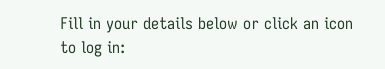Fill in your details below or click an icon to log in: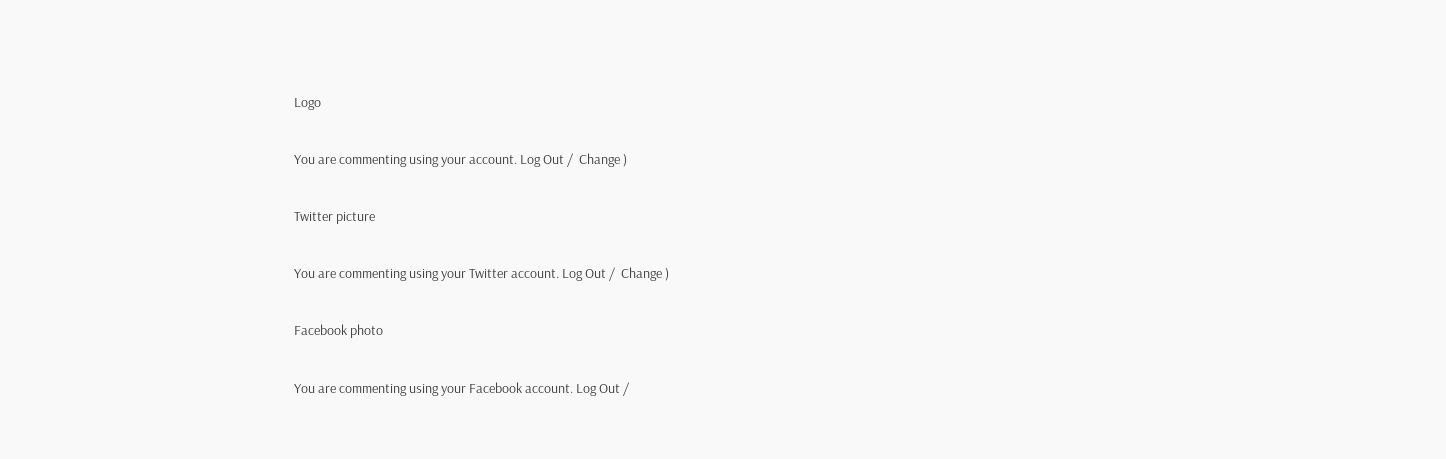Logo

You are commenting using your account. Log Out /  Change )

Twitter picture

You are commenting using your Twitter account. Log Out /  Change )

Facebook photo

You are commenting using your Facebook account. Log Out /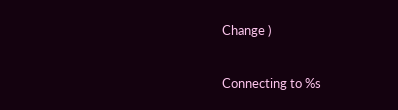Change )

Connecting to %s